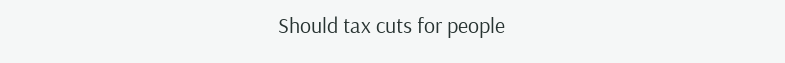Should tax cuts for people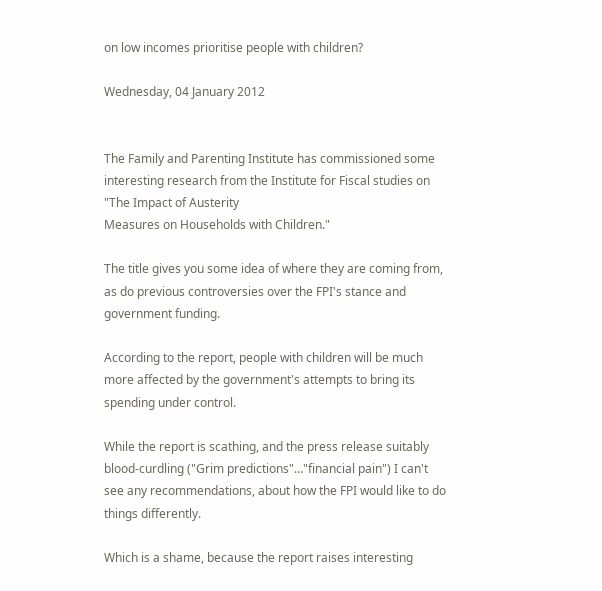on low incomes prioritise people with children?

Wednesday, 04 January 2012


The Family and Parenting Institute has commissioned some interesting research from the Institute for Fiscal studies on "The Impact of Austerity
Measures on Households with Children."

The title gives you some idea of where they are coming from, as do previous controversies over the FPI's stance and government funding.

According to the report, people with children will be much more affected by the government's attempts to bring its spending under control.

While the report is scathing, and the press release suitably blood-curdling ("Grim predictions"…"financial pain") I can't see any recommendations, about how the FPI would like to do things differently.

Which is a shame, because the report raises interesting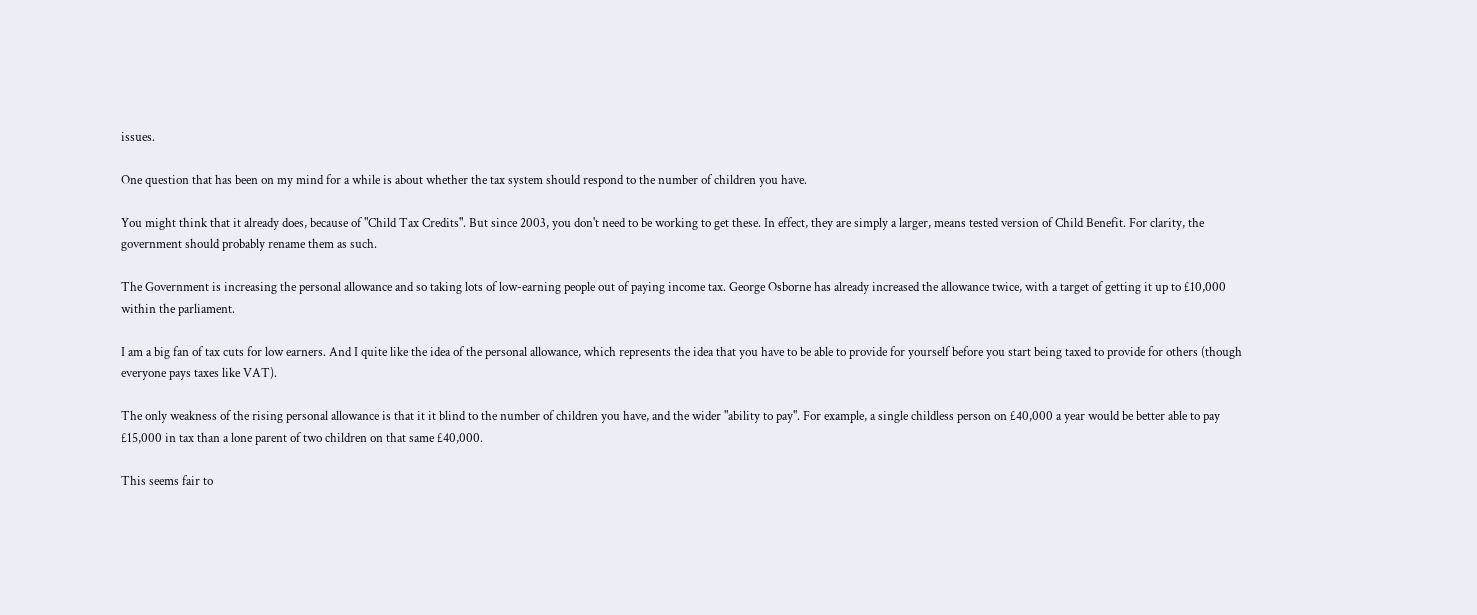issues.

One question that has been on my mind for a while is about whether the tax system should respond to the number of children you have.

You might think that it already does, because of "Child Tax Credits". But since 2003, you don't need to be working to get these. In effect, they are simply a larger, means tested version of Child Benefit. For clarity, the government should probably rename them as such.

The Government is increasing the personal allowance and so taking lots of low-earning people out of paying income tax. George Osborne has already increased the allowance twice, with a target of getting it up to £10,000 within the parliament.

I am a big fan of tax cuts for low earners. And I quite like the idea of the personal allowance, which represents the idea that you have to be able to provide for yourself before you start being taxed to provide for others (though everyone pays taxes like VAT).

The only weakness of the rising personal allowance is that it it blind to the number of children you have, and the wider "ability to pay". For example, a single childless person on £40,000 a year would be better able to pay
£15,000 in tax than a lone parent of two children on that same £40,000.

This seems fair to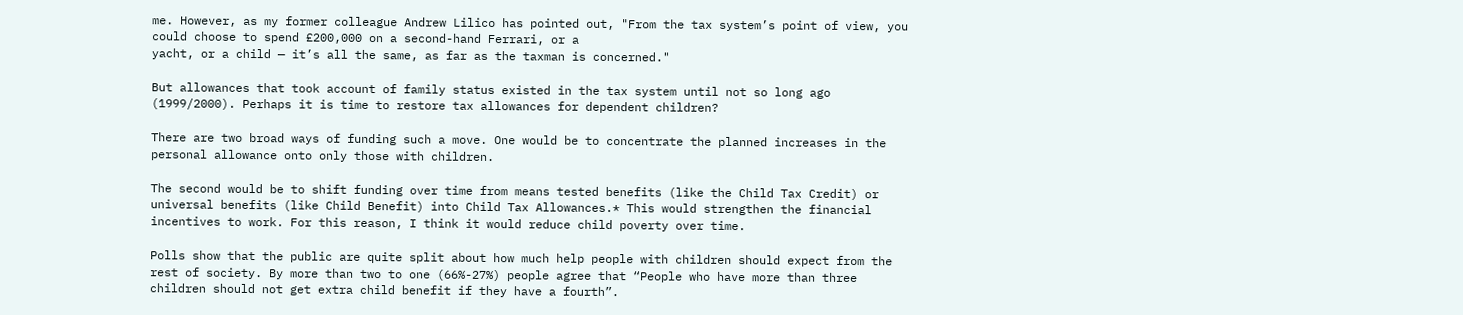me. However, as my former colleague Andrew Lilico has pointed out, "From the tax system’s point of view, you could choose to spend £200,000 on a second-hand Ferrari, or a
yacht, or a child — it’s all the same, as far as the taxman is concerned."

But allowances that took account of family status existed in the tax system until not so long ago (1999/2000). Perhaps it is time to restore tax allowances for dependent children?

There are two broad ways of funding such a move. One would be to concentrate the planned increases in the personal allowance onto only those with children.

The second would be to shift funding over time from means tested benefits (like the Child Tax Credit) or universal benefits (like Child Benefit) into Child Tax Allowances.* This would strengthen the financial incentives to work. For this reason, I think it would reduce child poverty over time.

Polls show that the public are quite split about how much help people with children should expect from the rest of society. By more than two to one (66%-27%) people agree that “People who have more than three children should not get extra child benefit if they have a fourth”.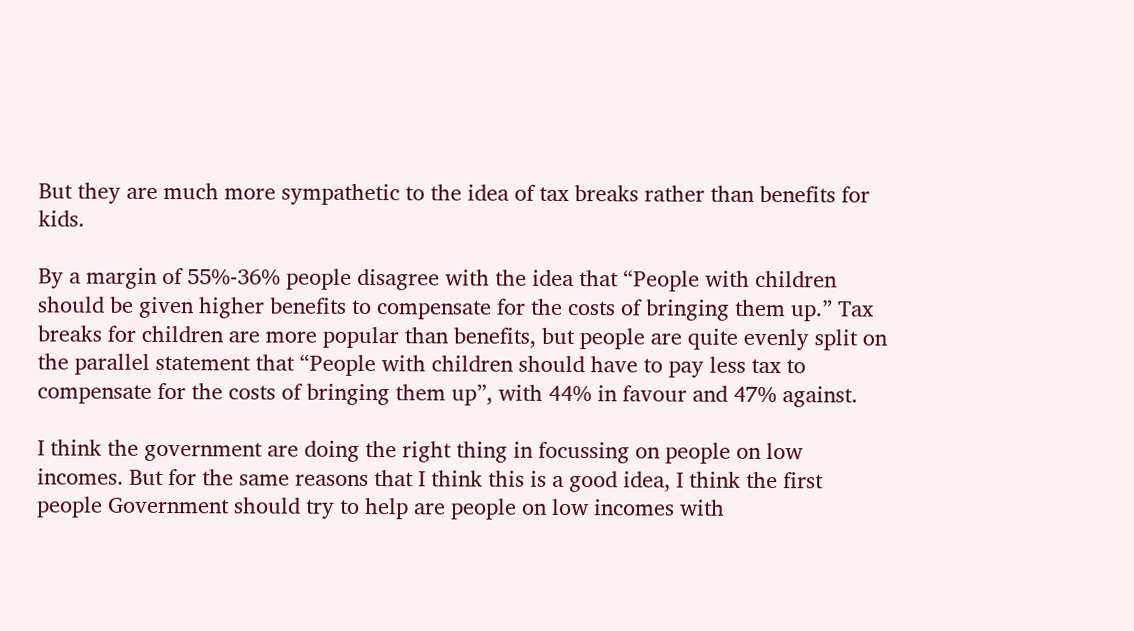But they are much more sympathetic to the idea of tax breaks rather than benefits for kids.

By a margin of 55%-36% people disagree with the idea that “People with children should be given higher benefits to compensate for the costs of bringing them up.” Tax breaks for children are more popular than benefits, but people are quite evenly split on the parallel statement that “People with children should have to pay less tax to compensate for the costs of bringing them up”, with 44% in favour and 47% against.

I think the government are doing the right thing in focussing on people on low incomes. But for the same reasons that I think this is a good idea, I think the first people Government should try to help are people on low incomes with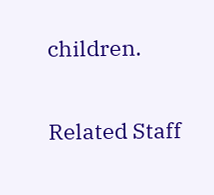children.

Related Staff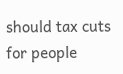should tax cuts for people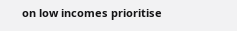on low incomes prioritise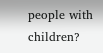people with children?